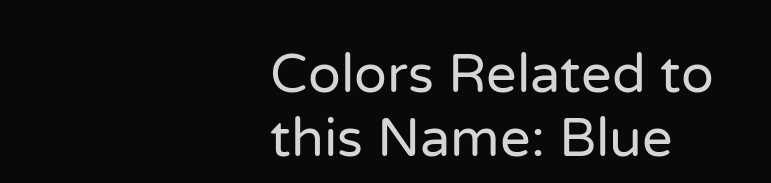Colors Related to this Name: Blue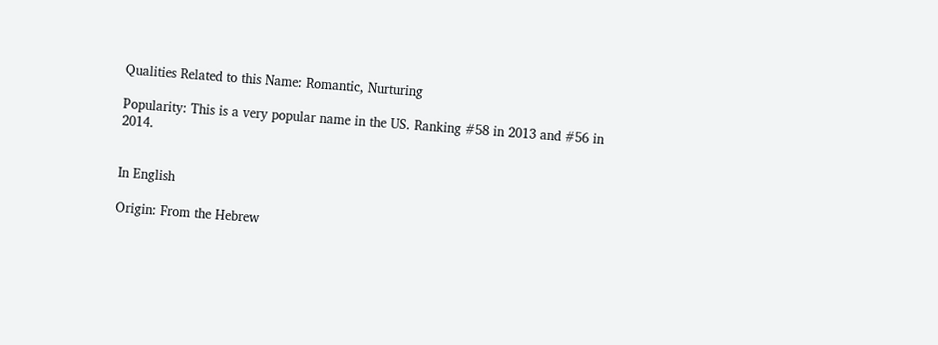Qualities Related to this Name: Romantic, Nurturing

Popularity: This is a very popular name in the US. Ranking #58 in 2013 and #56 in 2014.


In English

Origin: From the Hebrew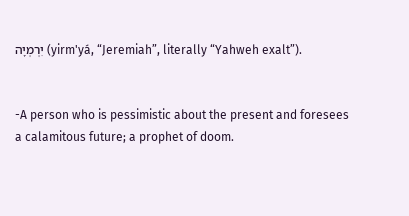יִרְמְיָה (yirm'yá, “Jeremiah”, literally “Yahweh exalt”).


-A person who is pessimistic about the present and foresees a calamitous future; a prophet of doom.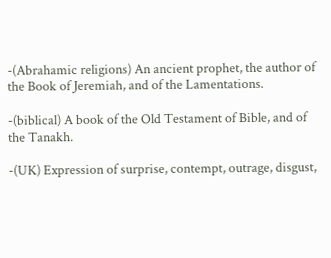-(Abrahamic religions) An ancient prophet, the author of the Book of Jeremiah, and of the Lamentations.

-(biblical) A book of the Old Testament of Bible, and of the Tanakh.

-(UK) Expression of surprise, contempt, outrage, disgust,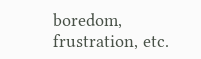boredom, frustration, etc.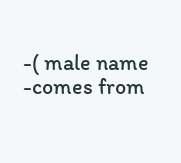-( male name -comes from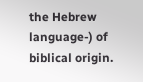the Hebrew language-) of biblical origin.